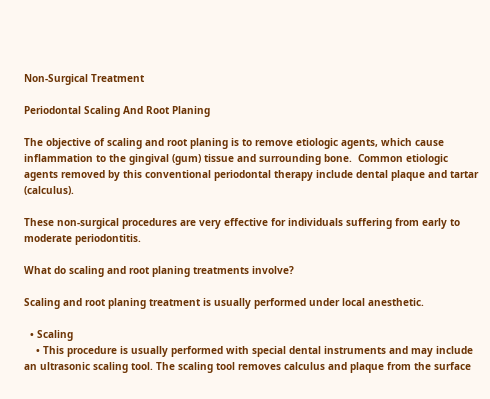Non-Surgical Treatment

Periodontal Scaling And Root Planing

The objective of scaling and root planing is to remove etiologic agents, which cause inflammation to the gingival (gum) tissue and surrounding bone.  Common etiologic agents removed by this conventional periodontal therapy include dental plaque and tartar (calculus).

These non-surgical procedures are very effective for individuals suffering from early to moderate periodontitis.

What do scaling and root planing treatments involve?

Scaling and root planing treatment is usually performed under local anesthetic.

  • Scaling
    • This procedure is usually performed with special dental instruments and may include an ultrasonic scaling tool. The scaling tool removes calculus and plaque from the surface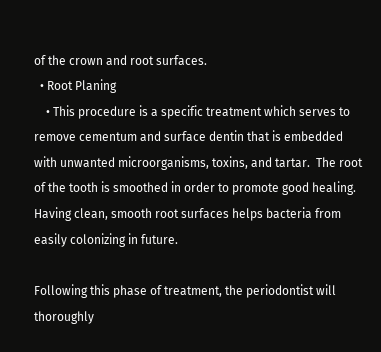of the crown and root surfaces.
  • Root Planing
    • This procedure is a specific treatment which serves to remove cementum and surface dentin that is embedded with unwanted microorganisms, toxins, and tartar.  The root of the tooth is smoothed in order to promote good healing. Having clean, smooth root surfaces helps bacteria from easily colonizing in future.

Following this phase of treatment, the periodontist will thoroughly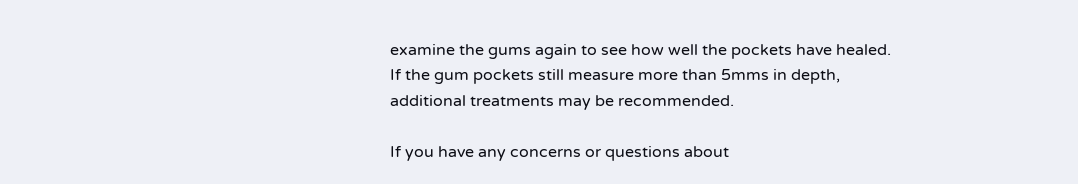examine the gums again to see how well the pockets have healed.  If the gum pockets still measure more than 5mms in depth, additional treatments may be recommended.

If you have any concerns or questions about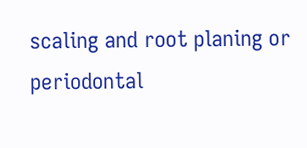scaling and root planing or periodontal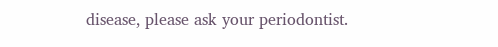disease, please ask your periodontist.